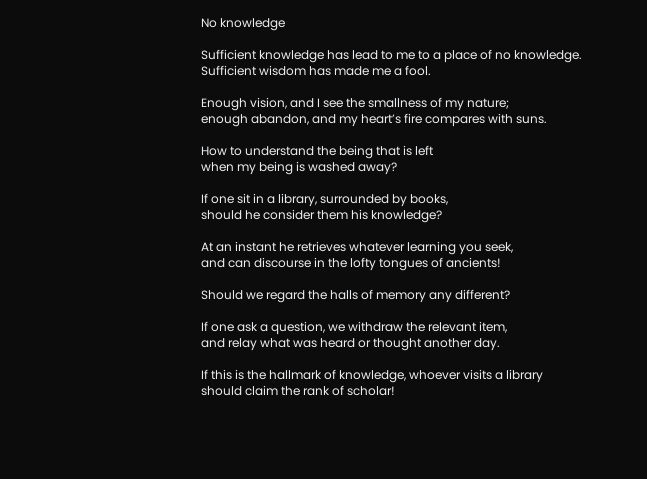No knowledge

Sufficient knowledge has lead to me to a place of no knowledge.
Sufficient wisdom has made me a fool.

Enough vision, and I see the smallness of my nature;
enough abandon, and my heart’s fire compares with suns.

How to understand the being that is left
when my being is washed away?

If one sit in a library, surrounded by books,
should he consider them his knowledge?

At an instant he retrieves whatever learning you seek,
and can discourse in the lofty tongues of ancients!

Should we regard the halls of memory any different?

If one ask a question, we withdraw the relevant item,
and relay what was heard or thought another day.

If this is the hallmark of knowledge, whoever visits a library
should claim the rank of scholar!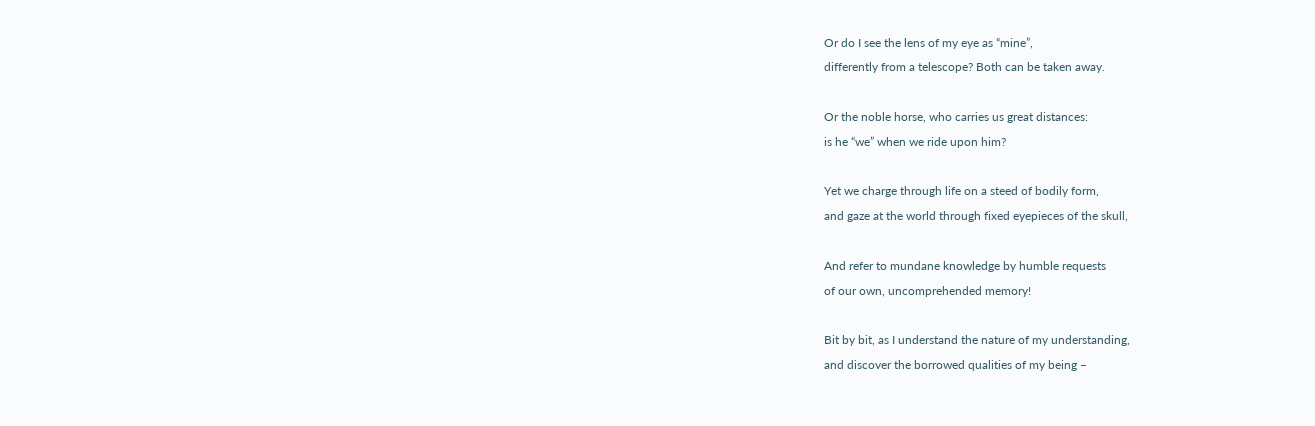Or do I see the lens of my eye as “mine”,
differently from a telescope? Both can be taken away.

Or the noble horse, who carries us great distances:
is he “we” when we ride upon him?

Yet we charge through life on a steed of bodily form,
and gaze at the world through fixed eyepieces of the skull,

And refer to mundane knowledge by humble requests
of our own, uncomprehended memory!

Bit by bit, as I understand the nature of my understanding,
and discover the borrowed qualities of my being –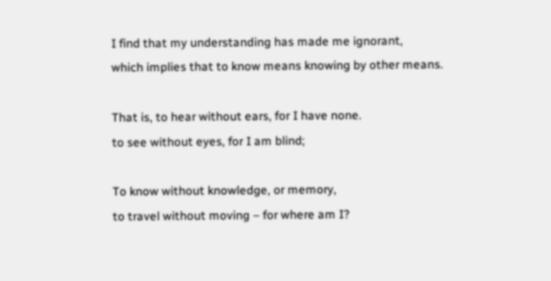I find that my understanding has made me ignorant,
which implies that to know means knowing by other means.

That is, to hear without ears, for I have none.
to see without eyes, for I am blind;

To know without knowledge, or memory,
to travel without moving – for where am I?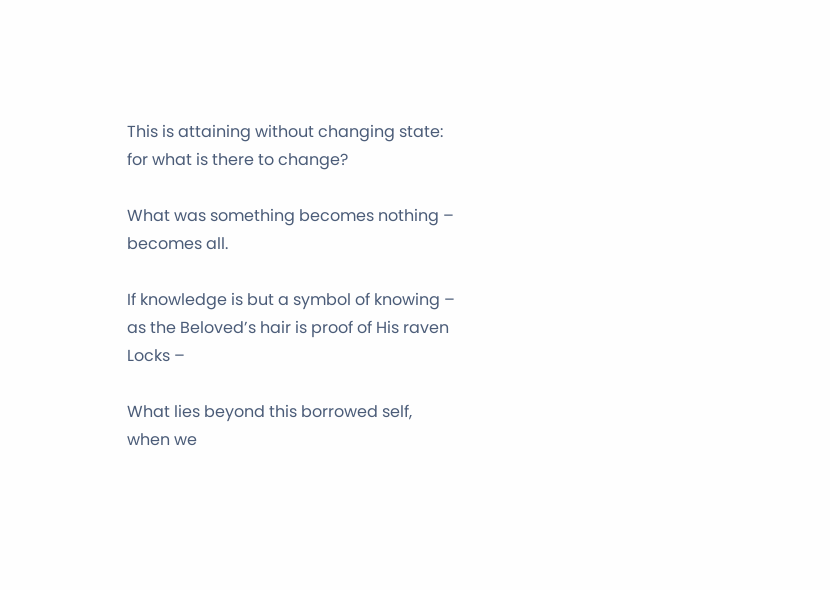This is attaining without changing state:
for what is there to change?

What was something becomes nothing – becomes all.

If knowledge is but a symbol of knowing –
as the Beloved’s hair is proof of His raven Locks –

What lies beyond this borrowed self,
when we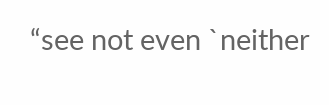“see not even `neither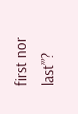first nor last’”?